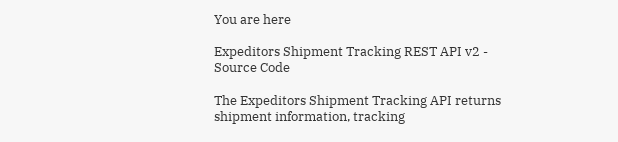You are here

Expeditors Shipment Tracking REST API v2 - Source Code

The Expeditors Shipment Tracking API returns shipment information, tracking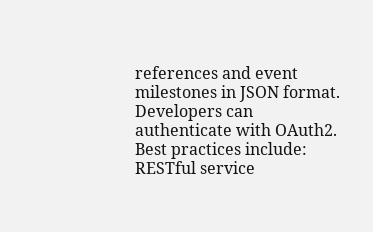references and event milestones in JSON format. Developers can authenticate with OAuth2. Best practices include: RESTful service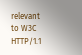relevant to W3C HTTP/1.1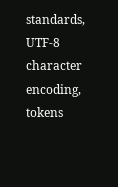standards, UTF-8 character encoding, tokens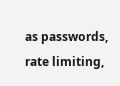as passwords, rate limiting,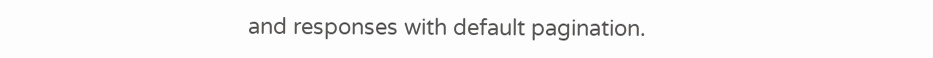and responses with default pagination.